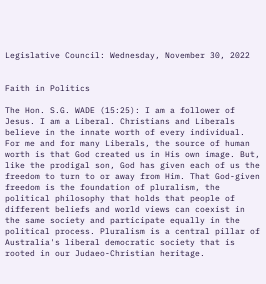Legislative Council: Wednesday, November 30, 2022


Faith in Politics

The Hon. S.G. WADE (15:25): I am a follower of Jesus. I am a Liberal. Christians and Liberals believe in the innate worth of every individual. For me and for many Liberals, the source of human worth is that God created us in His own image. But, like the prodigal son, God has given each of us the freedom to turn to or away from Him. That God-given freedom is the foundation of pluralism, the political philosophy that holds that people of different beliefs and world views can coexist in the same society and participate equally in the political process. Pluralism is a central pillar of Australia's liberal democratic society that is rooted in our Judaeo-Christian heritage.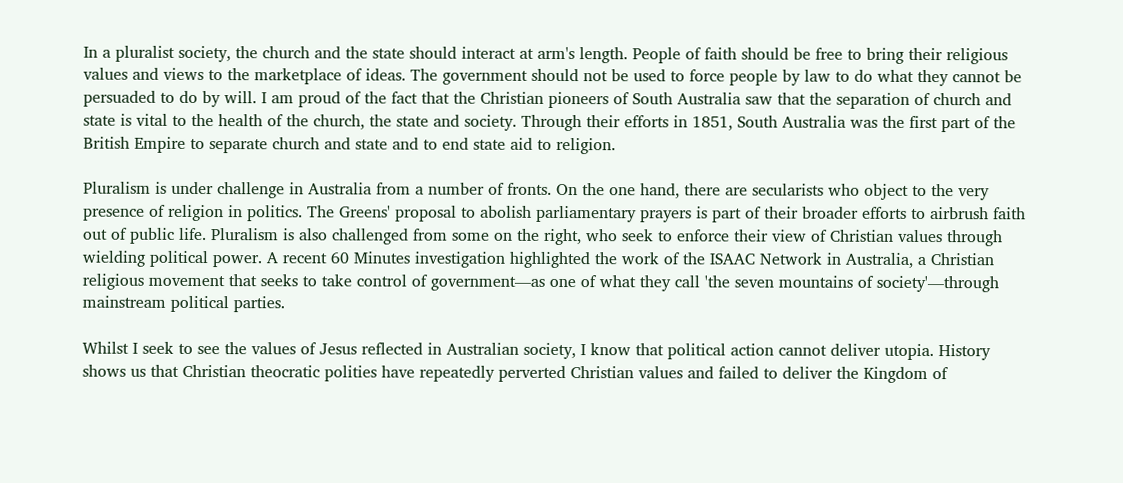In a pluralist society, the church and the state should interact at arm's length. People of faith should be free to bring their religious values and views to the marketplace of ideas. The government should not be used to force people by law to do what they cannot be persuaded to do by will. I am proud of the fact that the Christian pioneers of South Australia saw that the separation of church and state is vital to the health of the church, the state and society. Through their efforts in 1851, South Australia was the first part of the British Empire to separate church and state and to end state aid to religion.

Pluralism is under challenge in Australia from a number of fronts. On the one hand, there are secularists who object to the very presence of religion in politics. The Greens' proposal to abolish parliamentary prayers is part of their broader efforts to airbrush faith out of public life. Pluralism is also challenged from some on the right, who seek to enforce their view of Christian values through wielding political power. A recent 60 Minutes investigation highlighted the work of the ISAAC Network in Australia, a Christian religious movement that seeks to take control of government—as one of what they call 'the seven mountains of society'—through mainstream political parties.

Whilst I seek to see the values of Jesus reflected in Australian society, I know that political action cannot deliver utopia. History shows us that Christian theocratic polities have repeatedly perverted Christian values and failed to deliver the Kingdom of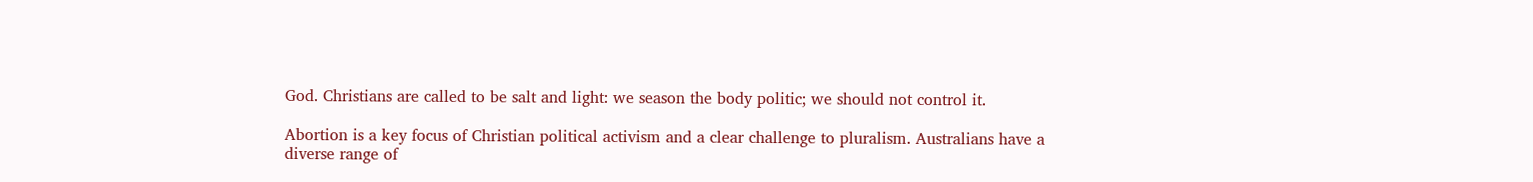God. Christians are called to be salt and light: we season the body politic; we should not control it.

Abortion is a key focus of Christian political activism and a clear challenge to pluralism. Australians have a diverse range of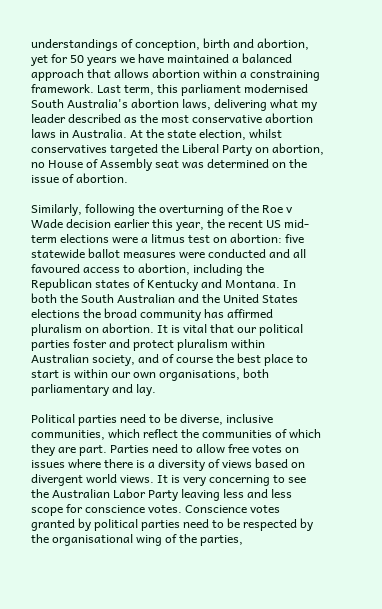understandings of conception, birth and abortion, yet for 50 years we have maintained a balanced approach that allows abortion within a constraining framework. Last term, this parliament modernised South Australia's abortion laws, delivering what my leader described as the most conservative abortion laws in Australia. At the state election, whilst conservatives targeted the Liberal Party on abortion, no House of Assembly seat was determined on the issue of abortion.

Similarly, following the overturning of the Roe v Wade decision earlier this year, the recent US mid-term elections were a litmus test on abortion: five statewide ballot measures were conducted and all favoured access to abortion, including the Republican states of Kentucky and Montana. In both the South Australian and the United States elections the broad community has affirmed pluralism on abortion. It is vital that our political parties foster and protect pluralism within Australian society, and of course the best place to start is within our own organisations, both parliamentary and lay.

Political parties need to be diverse, inclusive communities, which reflect the communities of which they are part. Parties need to allow free votes on issues where there is a diversity of views based on divergent world views. It is very concerning to see the Australian Labor Party leaving less and less scope for conscience votes. Conscience votes granted by political parties need to be respected by the organisational wing of the parties,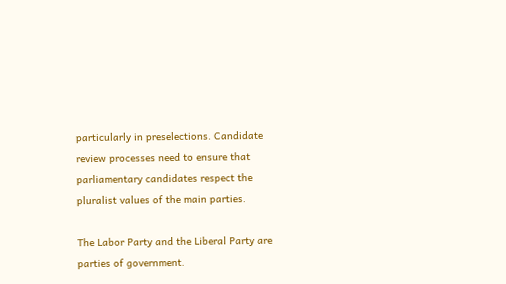particularly in preselections. Candidate review processes need to ensure that parliamentary candidates respect the pluralist values of the main parties.

The Labor Party and the Liberal Party are parties of government.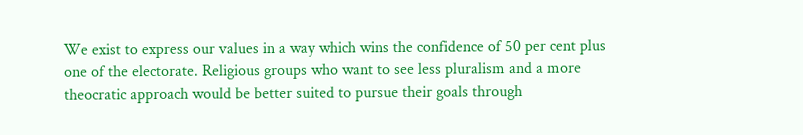We exist to express our values in a way which wins the confidence of 50 per cent plus one of the electorate. Religious groups who want to see less pluralism and a more theocratic approach would be better suited to pursue their goals through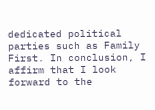dedicated political parties such as Family First. In conclusion, I affirm that I look forward to the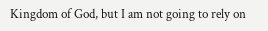Kingdom of God, but I am not going to rely on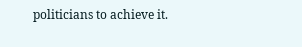politicians to achieve it.